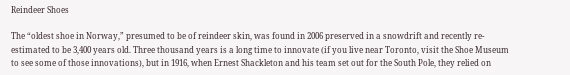Reindeer Shoes

The “oldest shoe in Norway,” presumed to be of reindeer skin, was found in 2006 preserved in a snowdrift and recently re-estimated to be 3,400 years old. Three thousand years is a long time to innovate (if you live near Toronto, visit the Shoe Museum to see some of those innovations), but in 1916, when Ernest Shackleton and his team set out for the South Pole, they relied on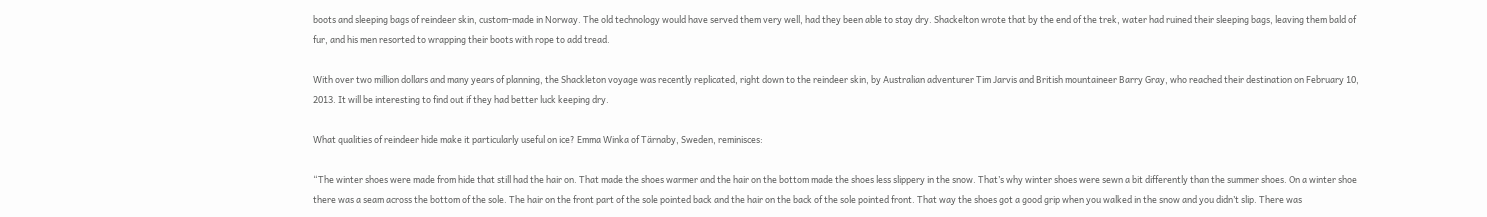boots and sleeping bags of reindeer skin, custom-made in Norway. The old technology would have served them very well, had they been able to stay dry. Shackelton wrote that by the end of the trek, water had ruined their sleeping bags, leaving them bald of fur, and his men resorted to wrapping their boots with rope to add tread.

With over two million dollars and many years of planning, the Shackleton voyage was recently replicated, right down to the reindeer skin, by Australian adventurer Tim Jarvis and British mountaineer Barry Gray, who reached their destination on February 10, 2013. It will be interesting to find out if they had better luck keeping dry.

What qualities of reindeer hide make it particularly useful on ice? Emma Winka of Tärnaby, Sweden, reminisces:

“The winter shoes were made from hide that still had the hair on. That made the shoes warmer and the hair on the bottom made the shoes less slippery in the snow. That’s why winter shoes were sewn a bit differently than the summer shoes. On a winter shoe there was a seam across the bottom of the sole. The hair on the front part of the sole pointed back and the hair on the back of the sole pointed front. That way the shoes got a good grip when you walked in the snow and you didn’t slip. There was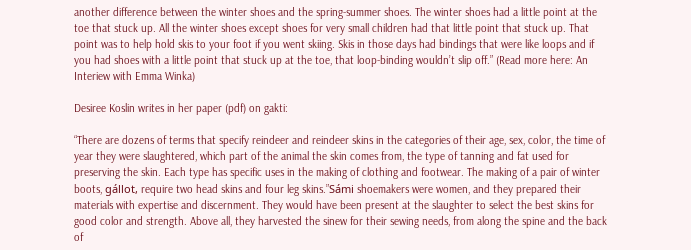another difference between the winter shoes and the spring-summer shoes. The winter shoes had a little point at the toe that stuck up. All the winter shoes except shoes for very small children had that little point that stuck up. That point was to help hold skis to your foot if you went skiing. Skis in those days had bindings that were like loops and if you had shoes with a little point that stuck up at the toe, that loop-binding wouldn’t slip off.” (Read more here: An Interiew with Emma Winka)

Desiree Koslin writes in her paper (pdf) on gakti:

“There are dozens of terms that specify reindeer and reindeer skins in the categories of their age, sex, color, the time of year they were slaughtered, which part of the animal the skin comes from, the type of tanning and fat used for preserving the skin. Each type has specific uses in the making of clothing and footwear. The making of a pair of winter boots, gállot, require two head skins and four leg skins.”Sámi shoemakers were women, and they prepared their materials with expertise and discernment. They would have been present at the slaughter to select the best skins for good color and strength. Above all, they harvested the sinew for their sewing needs, from along the spine and the back of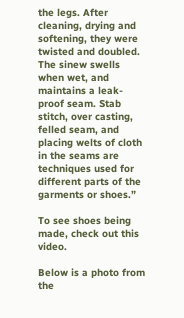the legs. After cleaning, drying and softening, they were twisted and doubled. The sinew swells when wet, and maintains a leak-proof seam. Stab stitch, over casting, felled seam, and placing welts of cloth in the seams are techniques used for different parts of the garments or shoes.”

To see shoes being made, check out this video.

Below is a photo from the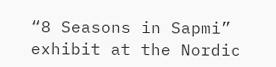“8 Seasons in Sapmi” exhibit at the Nordic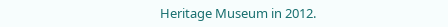Heritage Museum in 2012.